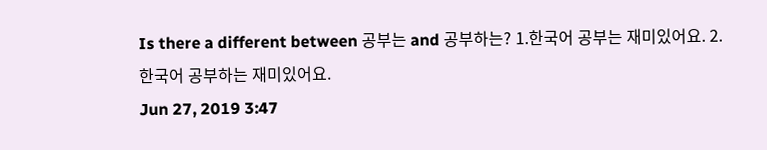Is there a different between 공부는 and 공부하는? 1.한국어 공부는 재미있어요. 2.한국어 공부하는 재미있어요.
Jun 27, 2019 3:47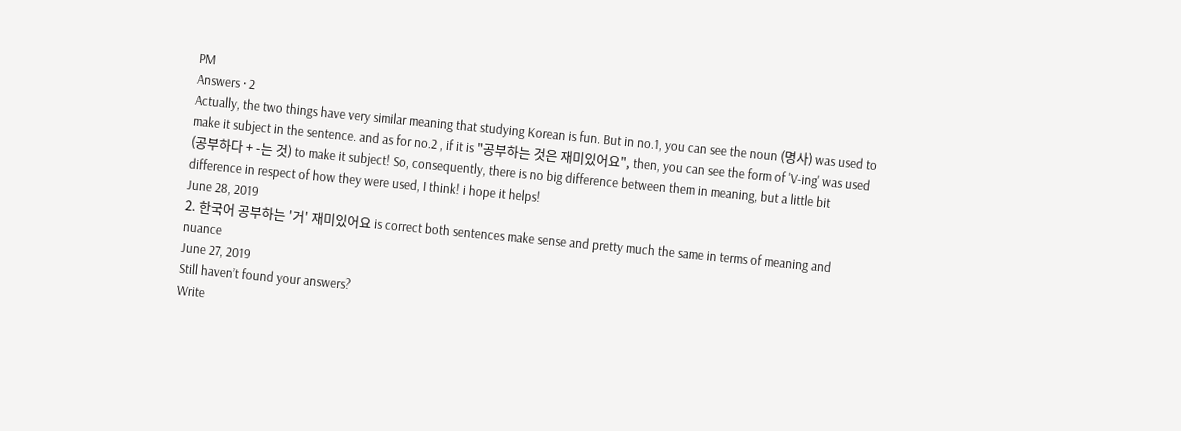PM
Answers · 2
Actually, the two things have very similar meaning that studying Korean is fun. But in no.1, you can see the noun (명사) was used to make it subject in the sentence. and as for no.2 , if it is "공부하는 것은 재미있어요", then, you can see the form of 'V-ing' was used (공부하다 + -는 것) to make it subject! So, consequently, there is no big difference between them in meaning, but a little bit difference in respect of how they were used, I think! i hope it helps!
June 28, 2019
2. 한국어 공부하는 '거' 재미있어요 is correct both sentences make sense and pretty much the same in terms of meaning and nuance
June 27, 2019
Still haven’t found your answers?
Write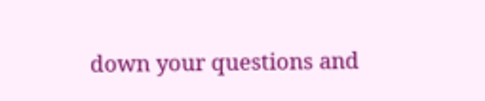down your questions and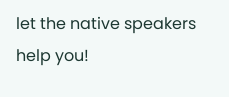let the native speakers help you!